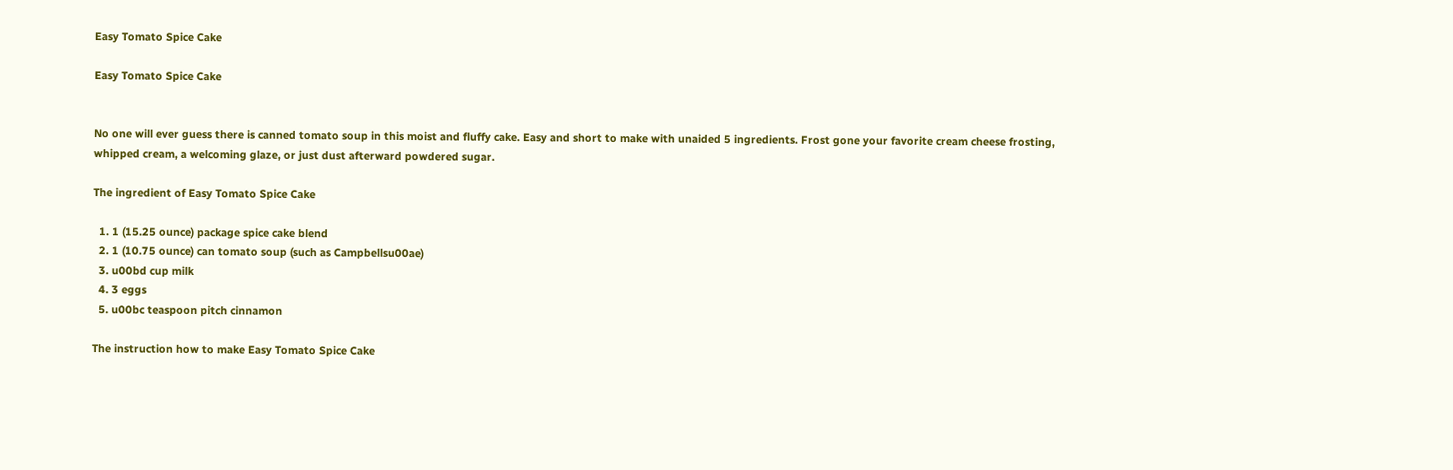Easy Tomato Spice Cake

Easy Tomato Spice Cake


No one will ever guess there is canned tomato soup in this moist and fluffy cake. Easy and short to make with unaided 5 ingredients. Frost gone your favorite cream cheese frosting, whipped cream, a welcoming glaze, or just dust afterward powdered sugar.

The ingredient of Easy Tomato Spice Cake

  1. 1 (15.25 ounce) package spice cake blend
  2. 1 (10.75 ounce) can tomato soup (such as Campbellsu00ae)
  3. u00bd cup milk
  4. 3 eggs
  5. u00bc teaspoon pitch cinnamon

The instruction how to make Easy Tomato Spice Cake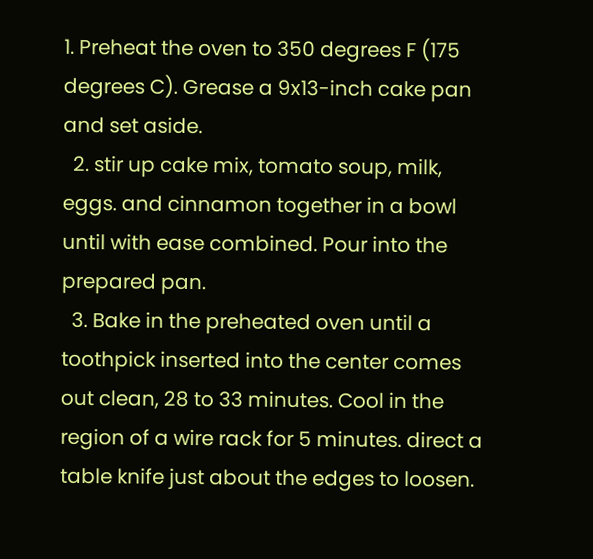1. Preheat the oven to 350 degrees F (175 degrees C). Grease a 9x13-inch cake pan and set aside.
  2. stir up cake mix, tomato soup, milk, eggs. and cinnamon together in a bowl until with ease combined. Pour into the prepared pan.
  3. Bake in the preheated oven until a toothpick inserted into the center comes out clean, 28 to 33 minutes. Cool in the region of a wire rack for 5 minutes. direct a table knife just about the edges to loosen.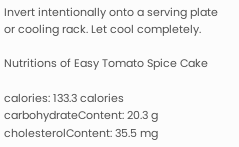Invert intentionally onto a serving plate or cooling rack. Let cool completely.

Nutritions of Easy Tomato Spice Cake

calories: 133.3 calories
carbohydrateContent: 20.3 g
cholesterolContent: 35.5 mg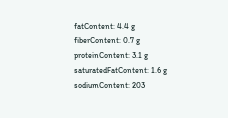fatContent: 4.4 g
fiberContent: 0.7 g
proteinContent: 3.1 g
saturatedFatContent: 1.6 g
sodiumContent: 203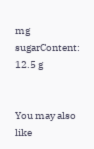mg
sugarContent: 12.5 g


You may also like